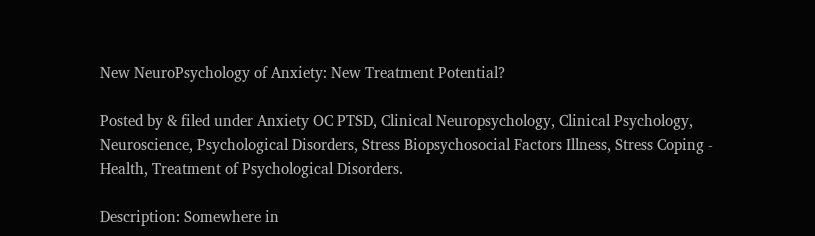New NeuroPsychology of Anxiety: New Treatment Potential?

Posted by & filed under Anxiety OC PTSD, Clinical Neuropsychology, Clinical Psychology, Neuroscience, Psychological Disorders, Stress Biopsychosocial Factors Illness, Stress Coping - Health, Treatment of Psychological Disorders.

Description: Somewhere in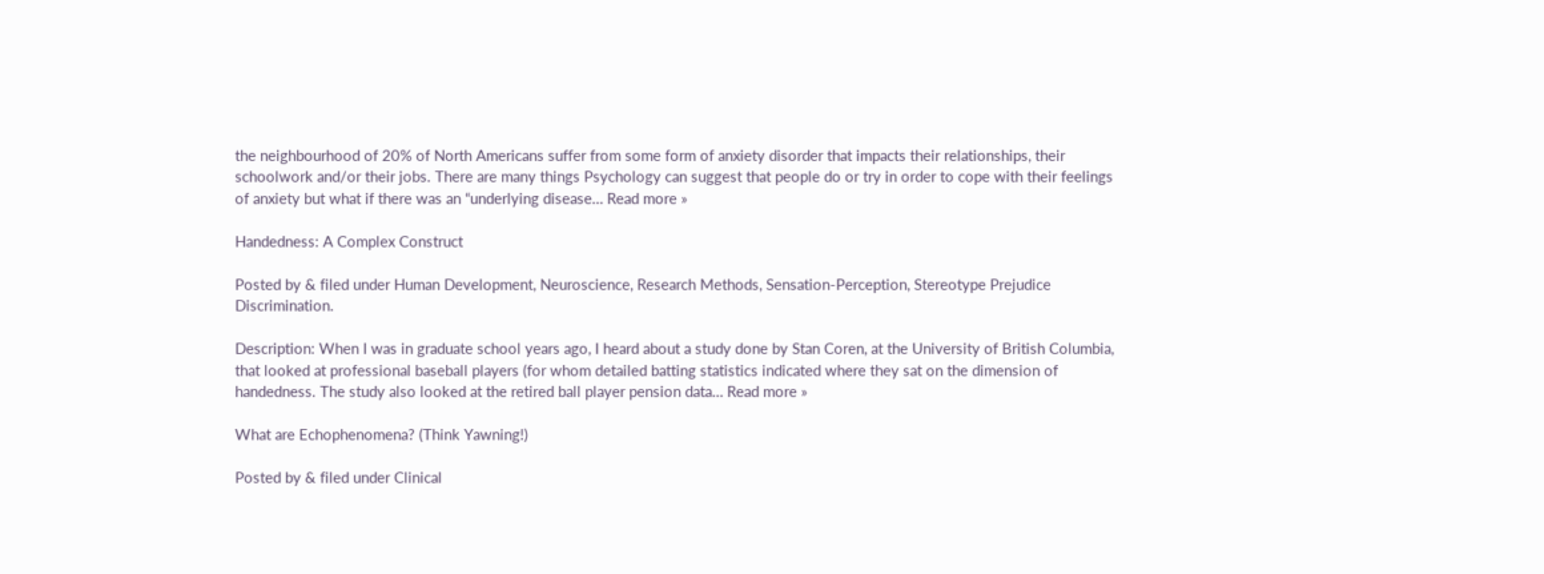the neighbourhood of 20% of North Americans suffer from some form of anxiety disorder that impacts their relationships, their schoolwork and/or their jobs. There are many things Psychology can suggest that people do or try in order to cope with their feelings of anxiety but what if there was an “underlying disease… Read more »

Handedness: A Complex Construct

Posted by & filed under Human Development, Neuroscience, Research Methods, Sensation-Perception, Stereotype Prejudice Discrimination.

Description: When I was in graduate school years ago, I heard about a study done by Stan Coren, at the University of British Columbia, that looked at professional baseball players (for whom detailed batting statistics indicated where they sat on the dimension of handedness. The study also looked at the retired ball player pension data… Read more »

What are Echophenomena? (Think Yawning!)

Posted by & filed under Clinical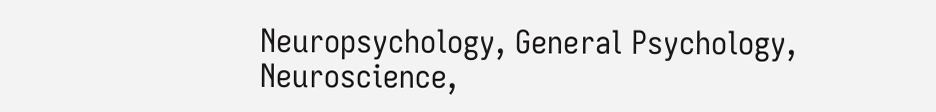Neuropsychology, General Psychology, Neuroscience,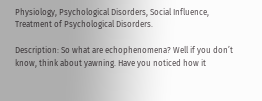Physiology, Psychological Disorders, Social Influence, Treatment of Psychological Disorders.

Description: So what are echophenomena? Well if you don’t know, think about yawning. Have you noticed how it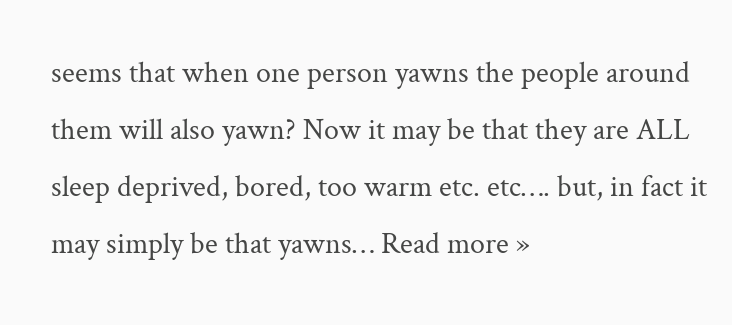seems that when one person yawns the people around them will also yawn? Now it may be that they are ALL sleep deprived, bored, too warm etc. etc…. but, in fact it may simply be that yawns… Read more »